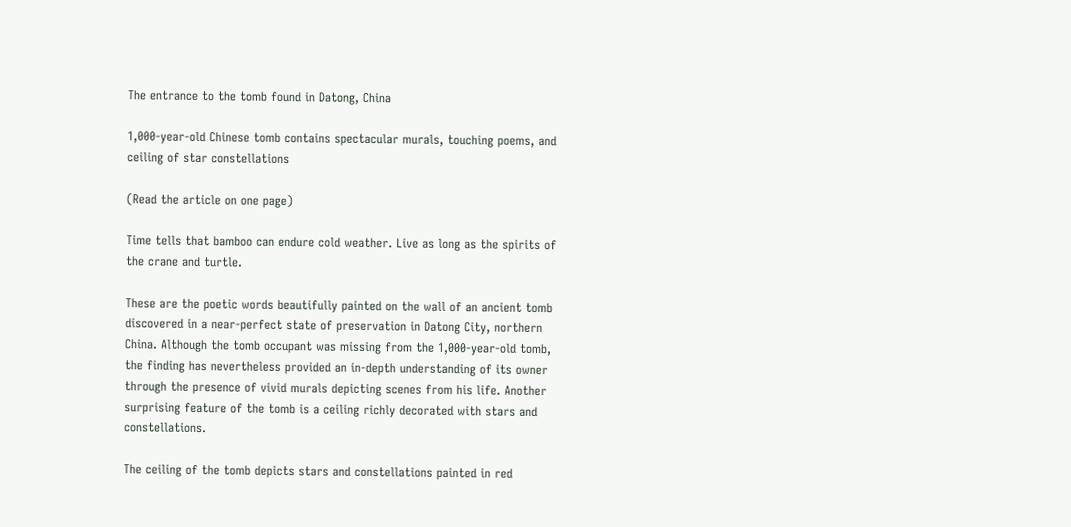The entrance to the tomb found in Datong, China

1,000-year-old Chinese tomb contains spectacular murals, touching poems, and ceiling of star constellations

(Read the article on one page)

Time tells that bamboo can endure cold weather. Live as long as the spirits of the crane and turtle.

These are the poetic words beautifully painted on the wall of an ancient tomb discovered in a near-perfect state of preservation in Datong City, northern China. Although the tomb occupant was missing from the 1,000-year-old tomb, the finding has nevertheless provided an in-depth understanding of its owner through the presence of vivid murals depicting scenes from his life. Another surprising feature of the tomb is a ceiling richly decorated with stars and constellations.

The ceiling of the tomb depicts stars and constellations painted in red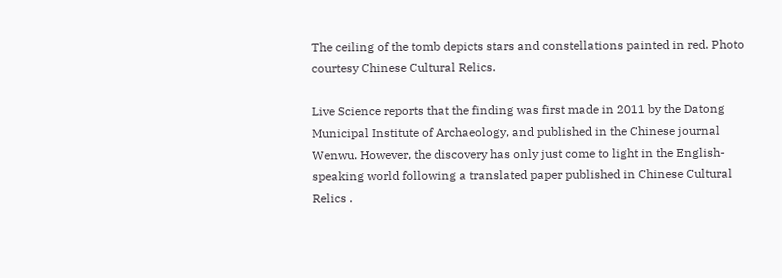The ceiling of the tomb depicts stars and constellations painted in red. Photo courtesy Chinese Cultural Relics.

Live Science reports that the finding was first made in 2011 by the Datong Municipal Institute of Archaeology, and published in the Chinese journal Wenwu. However, the discovery has only just come to light in the English-speaking world following a translated paper published in Chinese Cultural Relics .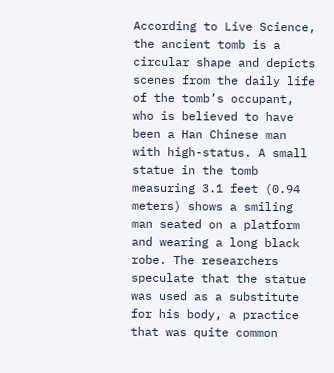According to Live Science, the ancient tomb is a circular shape and depicts scenes from the daily life of the tomb’s occupant, who is believed to have been a Han Chinese man with high-status. A small statue in the tomb measuring 3.1 feet (0.94 meters) shows a smiling man seated on a platform and wearing a long black robe. The researchers speculate that the statue was used as a substitute for his body, a practice that was quite common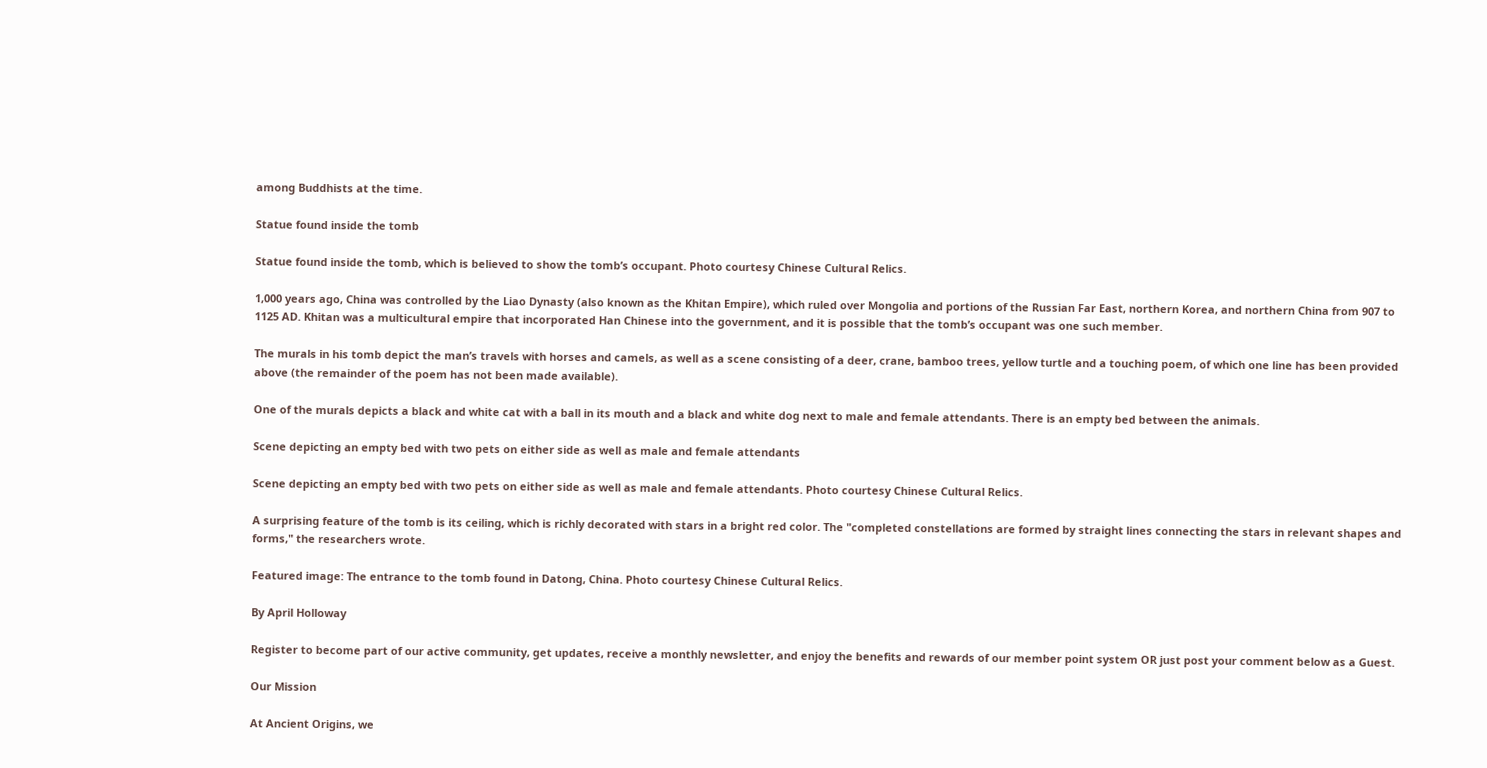among Buddhists at the time.

Statue found inside the tomb

Statue found inside the tomb, which is believed to show the tomb’s occupant. Photo courtesy Chinese Cultural Relics.

1,000 years ago, China was controlled by the Liao Dynasty (also known as the Khitan Empire), which ruled over Mongolia and portions of the Russian Far East, northern Korea, and northern China from 907 to 1125 AD. Khitan was a multicultural empire that incorporated Han Chinese into the government, and it is possible that the tomb’s occupant was one such member.

The murals in his tomb depict the man’s travels with horses and camels, as well as a scene consisting of a deer, crane, bamboo trees, yellow turtle and a touching poem, of which one line has been provided above (the remainder of the poem has not been made available).

One of the murals depicts a black and white cat with a ball in its mouth and a black and white dog next to male and female attendants. There is an empty bed between the animals.

Scene depicting an empty bed with two pets on either side as well as male and female attendants

Scene depicting an empty bed with two pets on either side as well as male and female attendants. Photo courtesy Chinese Cultural Relics.

A surprising feature of the tomb is its ceiling, which is richly decorated with stars in a bright red color. The "completed constellations are formed by straight lines connecting the stars in relevant shapes and forms," the researchers wrote.

Featured image: The entrance to the tomb found in Datong, China. Photo courtesy Chinese Cultural Relics.

By April Holloway

Register to become part of our active community, get updates, receive a monthly newsletter, and enjoy the benefits and rewards of our member point system OR just post your comment below as a Guest.

Our Mission

At Ancient Origins, we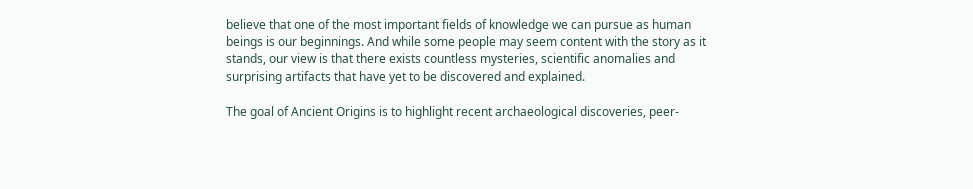believe that one of the most important fields of knowledge we can pursue as human beings is our beginnings. And while some people may seem content with the story as it stands, our view is that there exists countless mysteries, scientific anomalies and surprising artifacts that have yet to be discovered and explained.

The goal of Ancient Origins is to highlight recent archaeological discoveries, peer-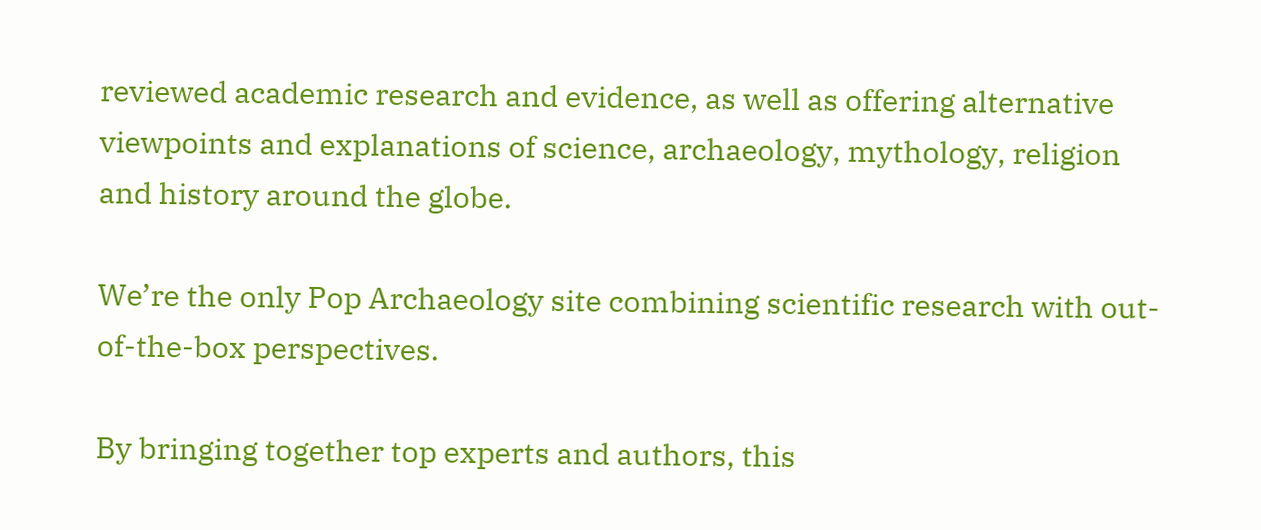reviewed academic research and evidence, as well as offering alternative viewpoints and explanations of science, archaeology, mythology, religion and history around the globe.

We’re the only Pop Archaeology site combining scientific research with out-of-the-box perspectives.

By bringing together top experts and authors, this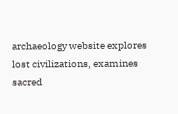archaeology website explores lost civilizations, examines sacred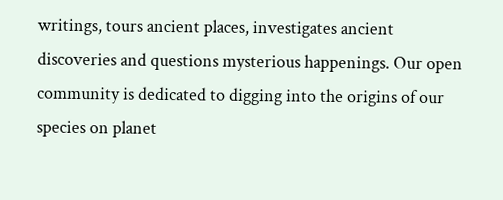writings, tours ancient places, investigates ancient discoveries and questions mysterious happenings. Our open community is dedicated to digging into the origins of our species on planet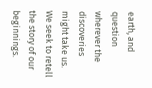earth, and question wherever the discoveries might take us. We seek to retell the story of our beginnings.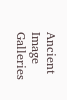Ancient Image Galleries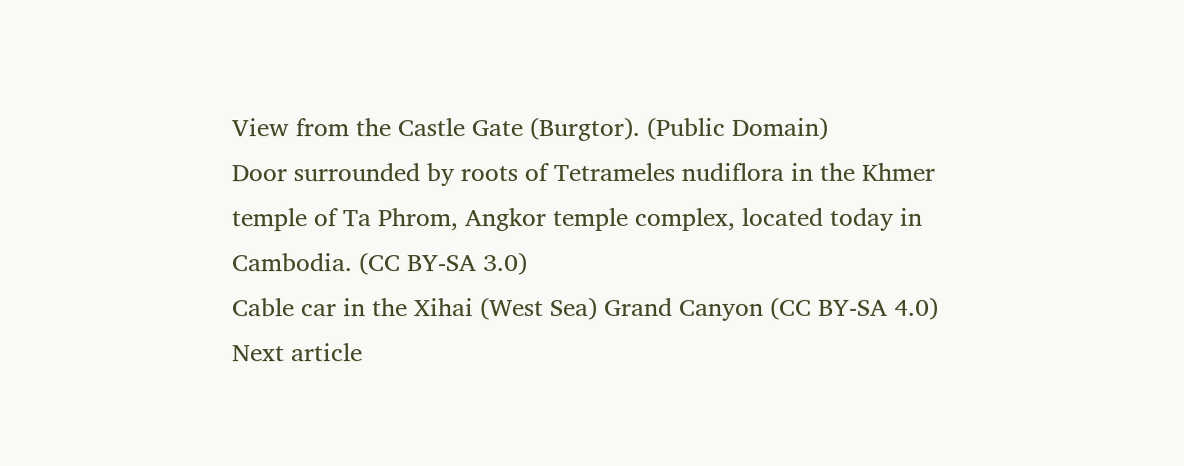View from the Castle Gate (Burgtor). (Public Domain)
Door surrounded by roots of Tetrameles nudiflora in the Khmer temple of Ta Phrom, Angkor temple complex, located today in Cambodia. (CC BY-SA 3.0)
Cable car in the Xihai (West Sea) Grand Canyon (CC BY-SA 4.0)
Next article